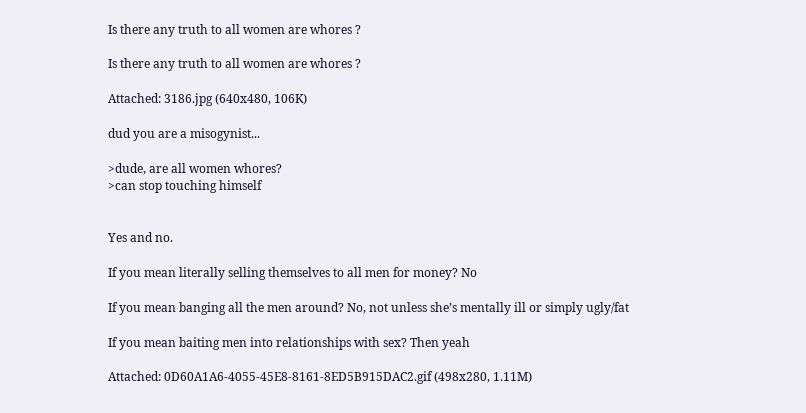Is there any truth to all women are whores ?

Is there any truth to all women are whores ?

Attached: 3186.jpg (640x480, 106K)

dud you are a misogynist...

>dude, are all women whores?
>can stop touching himself


Yes and no.

If you mean literally selling themselves to all men for money? No

If you mean banging all the men around? No, not unless she’s mentally ill or simply ugly/fat

If you mean baiting men into relationships with sex? Then yeah

Attached: 0D60A1A6-4055-45E8-8161-8ED5B915DAC2.gif (498x280, 1.11M)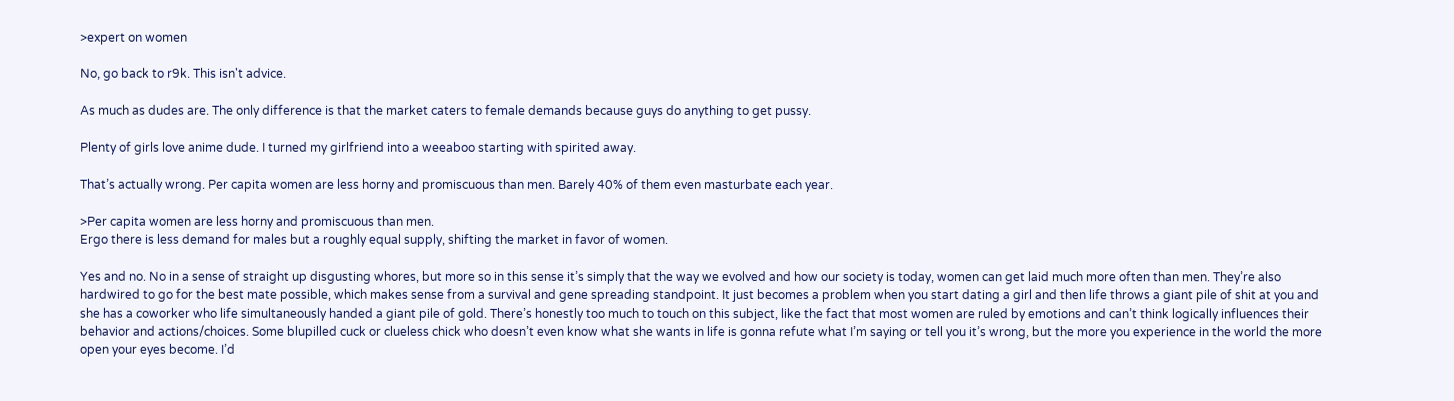>expert on women

No, go back to r9k. This isn't advice.

As much as dudes are. The only difference is that the market caters to female demands because guys do anything to get pussy.

Plenty of girls love anime dude. I turned my girlfriend into a weeaboo starting with spirited away.

That’s actually wrong. Per capita women are less horny and promiscuous than men. Barely 40% of them even masturbate each year.

>Per capita women are less horny and promiscuous than men.
Ergo there is less demand for males but a roughly equal supply, shifting the market in favor of women.

Yes and no. No in a sense of straight up disgusting whores, but more so in this sense it’s simply that the way we evolved and how our society is today, women can get laid much more often than men. They’re also hardwired to go for the best mate possible, which makes sense from a survival and gene spreading standpoint. It just becomes a problem when you start dating a girl and then life throws a giant pile of shit at you and she has a coworker who life simultaneously handed a giant pile of gold. There’s honestly too much to touch on this subject, like the fact that most women are ruled by emotions and can’t think logically influences their behavior and actions/choices. Some blupilled cuck or clueless chick who doesn’t even know what she wants in life is gonna refute what I’m saying or tell you it’s wrong, but the more you experience in the world the more open your eyes become. I’d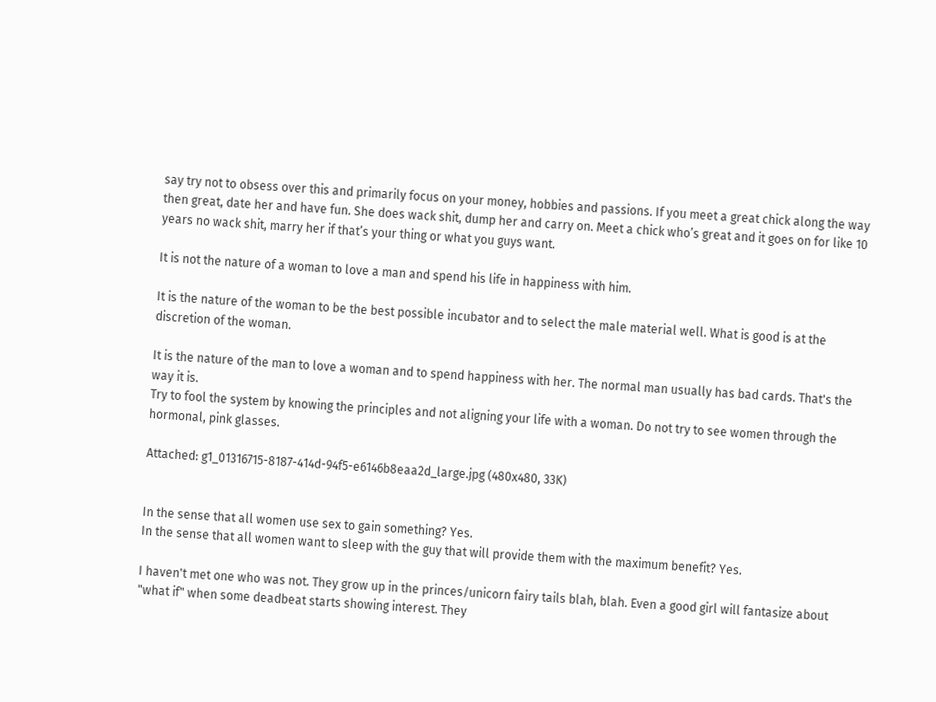say try not to obsess over this and primarily focus on your money, hobbies and passions. If you meet a great chick along the way then great, date her and have fun. She does wack shit, dump her and carry on. Meet a chick who’s great and it goes on for like 10 years no wack shit, marry her if that’s your thing or what you guys want.

It is not the nature of a woman to love a man and spend his life in happiness with him.

It is the nature of the woman to be the best possible incubator and to select the male material well. What is good is at the discretion of the woman.

It is the nature of the man to love a woman and to spend happiness with her. The normal man usually has bad cards. That's the way it is.
Try to fool the system by knowing the principles and not aligning your life with a woman. Do not try to see women through the hormonal, pink glasses.

Attached: g1_01316715-8187-414d-94f5-e6146b8eaa2d_large.jpg (480x480, 33K)


In the sense that all women use sex to gain something? Yes.
In the sense that all women want to sleep with the guy that will provide them with the maximum benefit? Yes.

I haven't met one who was not. They grow up in the princes/unicorn fairy tails blah, blah. Even a good girl will fantasize about "what if" when some deadbeat starts showing interest. They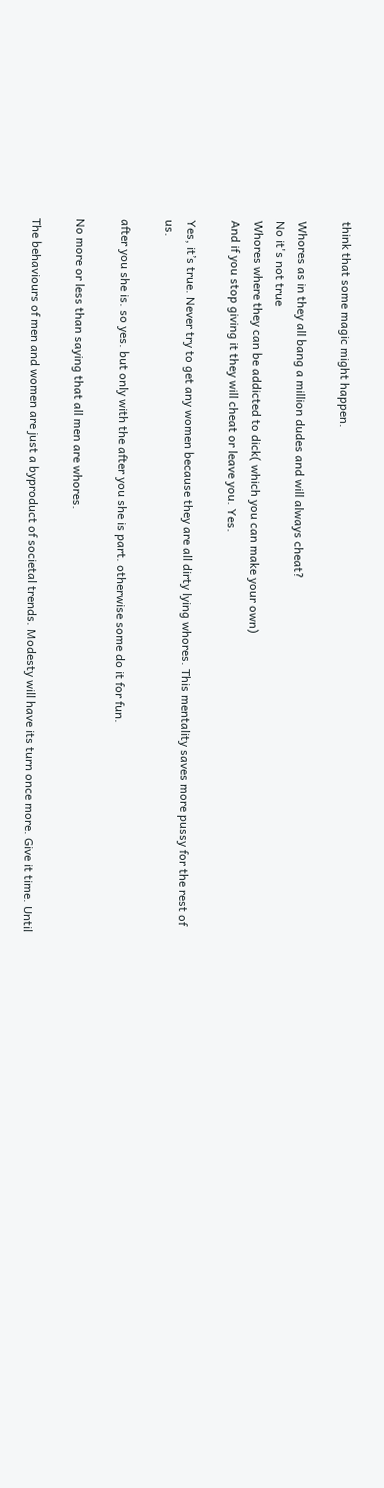think that some magic might happen.

Whores as in they all bang a million dudes and will always cheat?
No it's not true
Whores where they can be addicted to dick( which you can make your own)
And if you stop giving it they will cheat or leave you. Yes.

Yes, it’s true. Never try to get any women because they are all dirty lying whores. This mentality saves more pussy for the rest of us.

after you she is. so yes. but only with the after you she is part. otherwise some do it for fun.

No more or less than saying that all men are whores.

The behaviours of men and women are just a byproduct of societal trends. Modesty will have its turn once more. Give it time. Until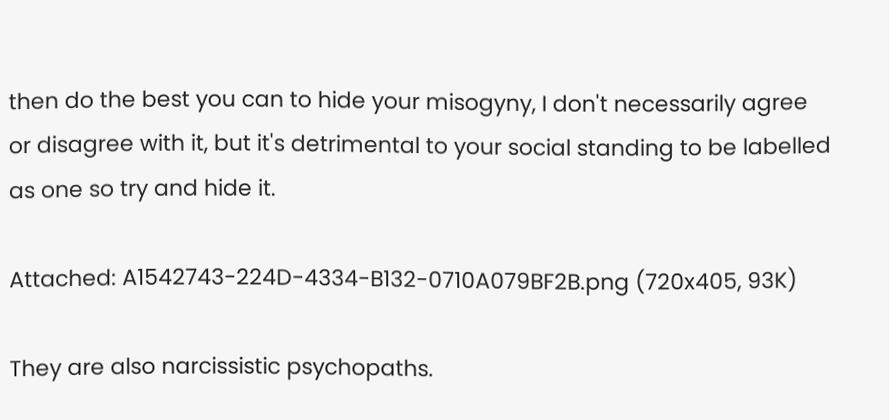then do the best you can to hide your misogyny, I don't necessarily agree or disagree with it, but it's detrimental to your social standing to be labelled as one so try and hide it.

Attached: A1542743-224D-4334-B132-0710A079BF2B.png (720x405, 93K)

They are also narcissistic psychopaths.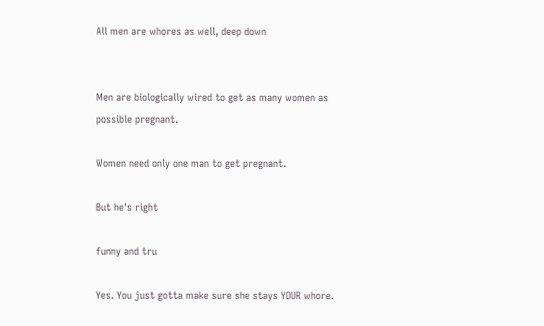All men are whores as well, deep down


Men are biologically wired to get as many women as possible pregnant.

Women need only one man to get pregnant.

But he's right

funny and tru

Yes. You just gotta make sure she stays YOUR whore.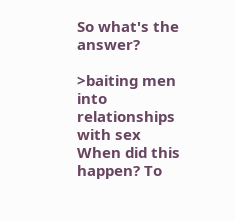So what's the answer?

>baiting men into relationships with sex
When did this happen? To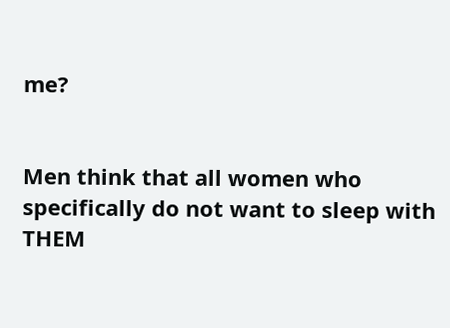me?


Men think that all women who specifically do not want to sleep with THEM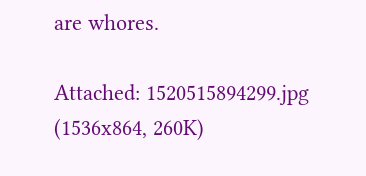are whores.

Attached: 1520515894299.jpg (1536x864, 260K)